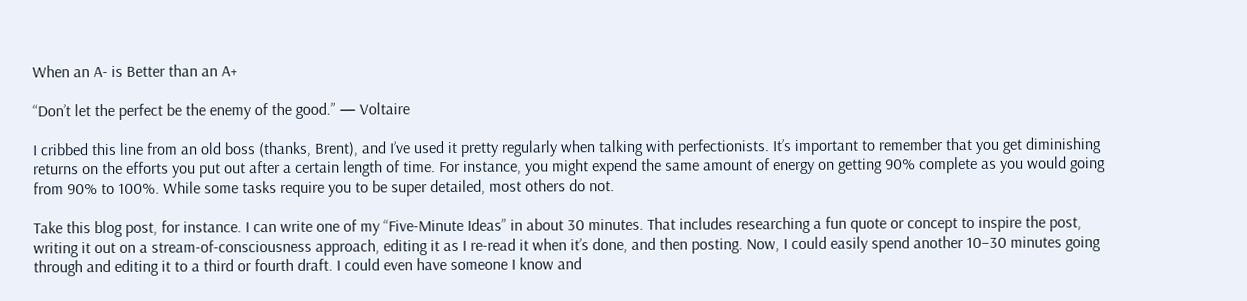When an A- is Better than an A+

“Don’t let the perfect be the enemy of the good.” — Voltaire

I cribbed this line from an old boss (thanks, Brent), and I’ve used it pretty regularly when talking with perfectionists. It’s important to remember that you get diminishing returns on the efforts you put out after a certain length of time. For instance, you might expend the same amount of energy on getting 90% complete as you would going from 90% to 100%. While some tasks require you to be super detailed, most others do not.

Take this blog post, for instance. I can write one of my “Five-Minute Ideas” in about 30 minutes. That includes researching a fun quote or concept to inspire the post, writing it out on a stream-of-consciousness approach, editing it as I re-read it when it’s done, and then posting. Now, I could easily spend another 10–30 minutes going through and editing it to a third or fourth draft. I could even have someone I know and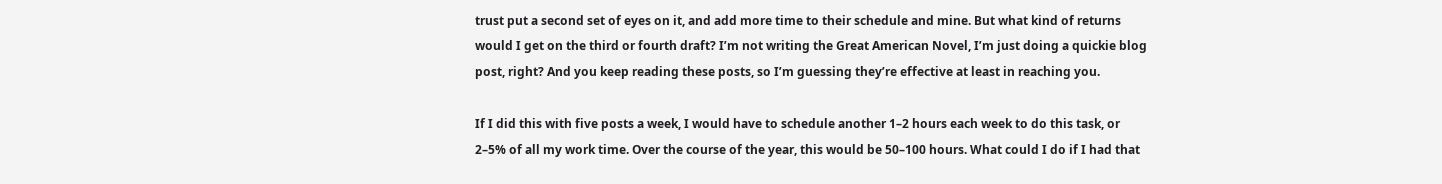trust put a second set of eyes on it, and add more time to their schedule and mine. But what kind of returns would I get on the third or fourth draft? I’m not writing the Great American Novel, I’m just doing a quickie blog post, right? And you keep reading these posts, so I’m guessing they’re effective at least in reaching you.

If I did this with five posts a week, I would have to schedule another 1–2 hours each week to do this task, or 2–5% of all my work time. Over the course of the year, this would be 50–100 hours. What could I do if I had that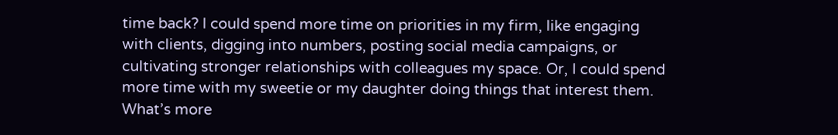time back? I could spend more time on priorities in my firm, like engaging with clients, digging into numbers, posting social media campaigns, or cultivating stronger relationships with colleagues my space. Or, I could spend more time with my sweetie or my daughter doing things that interest them. What’s more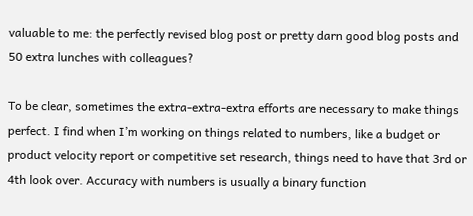valuable to me: the perfectly revised blog post or pretty darn good blog posts and 50 extra lunches with colleagues?

To be clear, sometimes the extra-extra-extra efforts are necessary to make things perfect. I find when I’m working on things related to numbers, like a budget or product velocity report or competitive set research, things need to have that 3rd or 4th look over. Accuracy with numbers is usually a binary function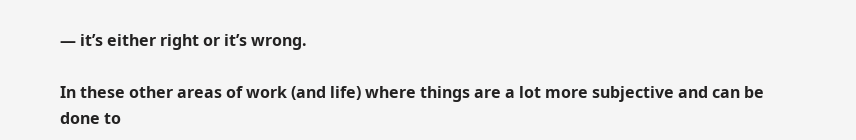— it’s either right or it’s wrong.

In these other areas of work (and life) where things are a lot more subjective and can be done to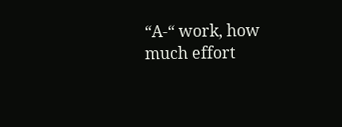“A-“ work, how much effort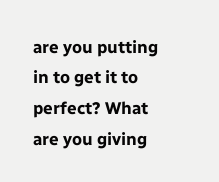are you putting in to get it to perfect? What are you giving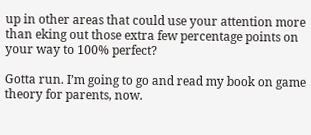up in other areas that could use your attention more than eking out those extra few percentage points on your way to 100% perfect?

Gotta run. I’m going to go and read my book on game theory for parents, now.